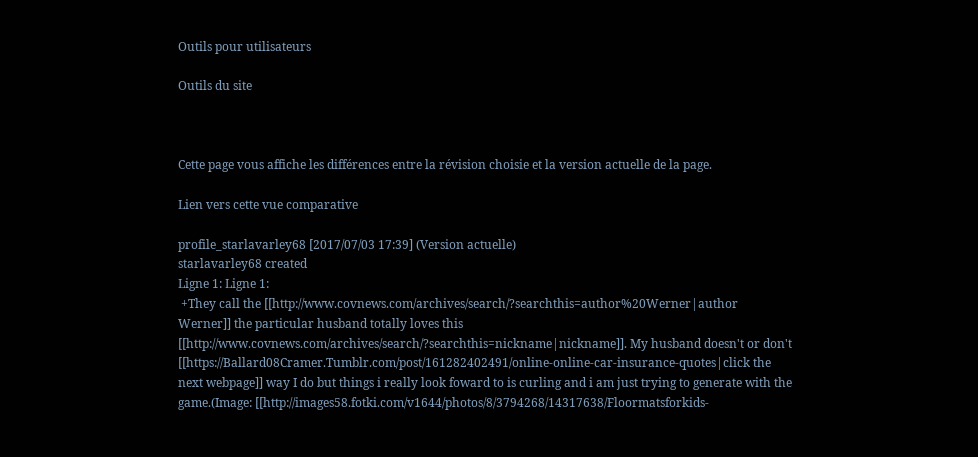Outils pour utilisateurs

Outils du site



Cette page vous affiche les différences entre la révision choisie et la version actuelle de la page.

Lien vers cette vue comparative

profile_starlavarley68 [2017/07/03 17:39] (Version actuelle)
starlavarley68 created
Ligne 1: Ligne 1:
 +They call the [[http://www.covnews.com/archives/search/?searchthis=author%20Werner|author Werner]] the particular husband totally loves this [[http://www.covnews.com/archives/search/?searchthis=nickname|nickname]]. My husband doesn't or don't [[https://Ballard08Cramer.Tumblr.com/post/161282402491/online-online-car-insurance-quotes|click the next webpage]] way I do but things i really look foward to is curling and i am just trying to generate with the game.(Image: [[http://images58.fotki.com/v1644/photos/8/3794268/14317638/Floormatsforkids-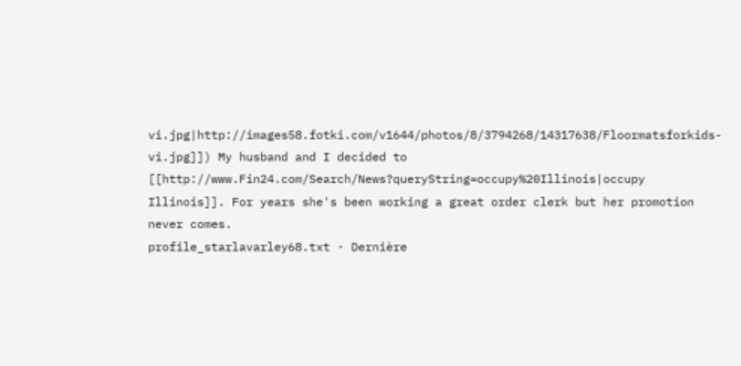vi.jpg|http://images58.fotki.com/v1644/photos/8/3794268/14317638/Floormatsforkids-vi.jpg]]) My husband and I decided to [[http://www.Fin24.com/Search/News?queryString=occupy%20Illinois|occupy Illinois]]. For years she's been working a great order clerk but her promotion never comes.
profile_starlavarley68.txt · Dernière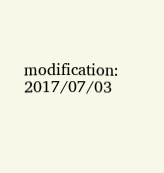modification: 2017/07/03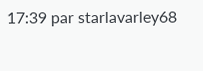17:39 par starlavarley68